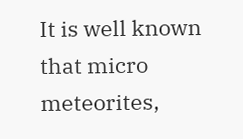It is well known that micro meteorites,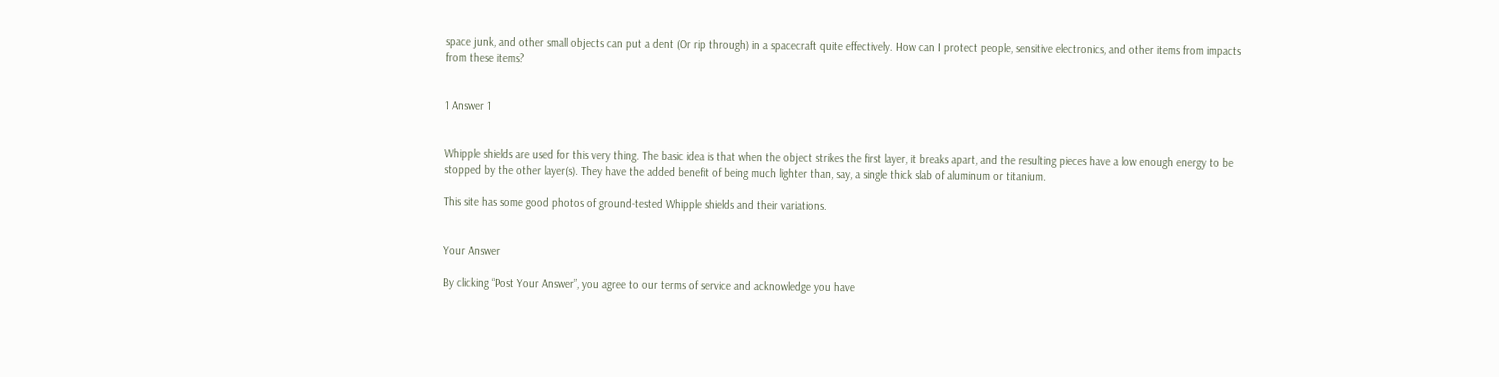space junk, and other small objects can put a dent (Or rip through) in a spacecraft quite effectively. How can I protect people, sensitive electronics, and other items from impacts from these items?


1 Answer 1


Whipple shields are used for this very thing. The basic idea is that when the object strikes the first layer, it breaks apart, and the resulting pieces have a low enough energy to be stopped by the other layer(s). They have the added benefit of being much lighter than, say, a single thick slab of aluminum or titanium.

This site has some good photos of ground-tested Whipple shields and their variations.


Your Answer

By clicking “Post Your Answer”, you agree to our terms of service and acknowledge you have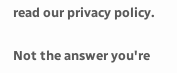read our privacy policy.

Not the answer you're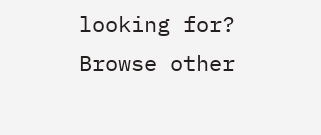looking for? Browse other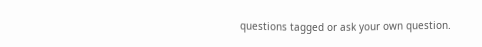questions tagged or ask your own question.